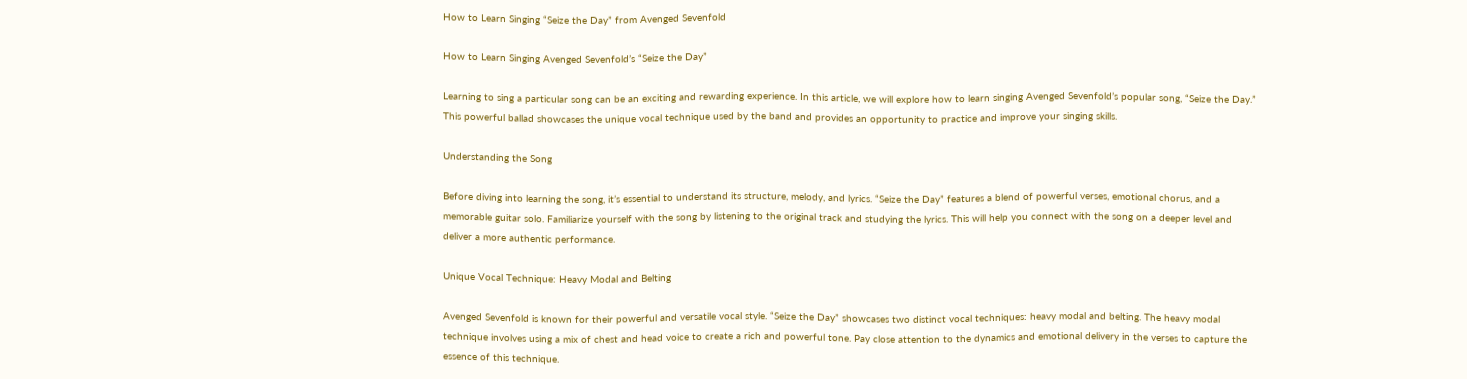How to Learn Singing “Seize the Day” from Avenged Sevenfold

How to Learn Singing Avenged Sevenfold’s “Seize the Day”

Learning to sing a particular song can be an exciting and rewarding experience. In this article, we will explore how to learn singing Avenged Sevenfold’s popular song, “Seize the Day.” This powerful ballad showcases the unique vocal technique used by the band and provides an opportunity to practice and improve your singing skills.

Understanding the Song

Before diving into learning the song, it’s essential to understand its structure, melody, and lyrics. “Seize the Day” features a blend of powerful verses, emotional chorus, and a memorable guitar solo. Familiarize yourself with the song by listening to the original track and studying the lyrics. This will help you connect with the song on a deeper level and deliver a more authentic performance.

Unique Vocal Technique: Heavy Modal and Belting

Avenged Sevenfold is known for their powerful and versatile vocal style. “Seize the Day” showcases two distinct vocal techniques: heavy modal and belting. The heavy modal technique involves using a mix of chest and head voice to create a rich and powerful tone. Pay close attention to the dynamics and emotional delivery in the verses to capture the essence of this technique.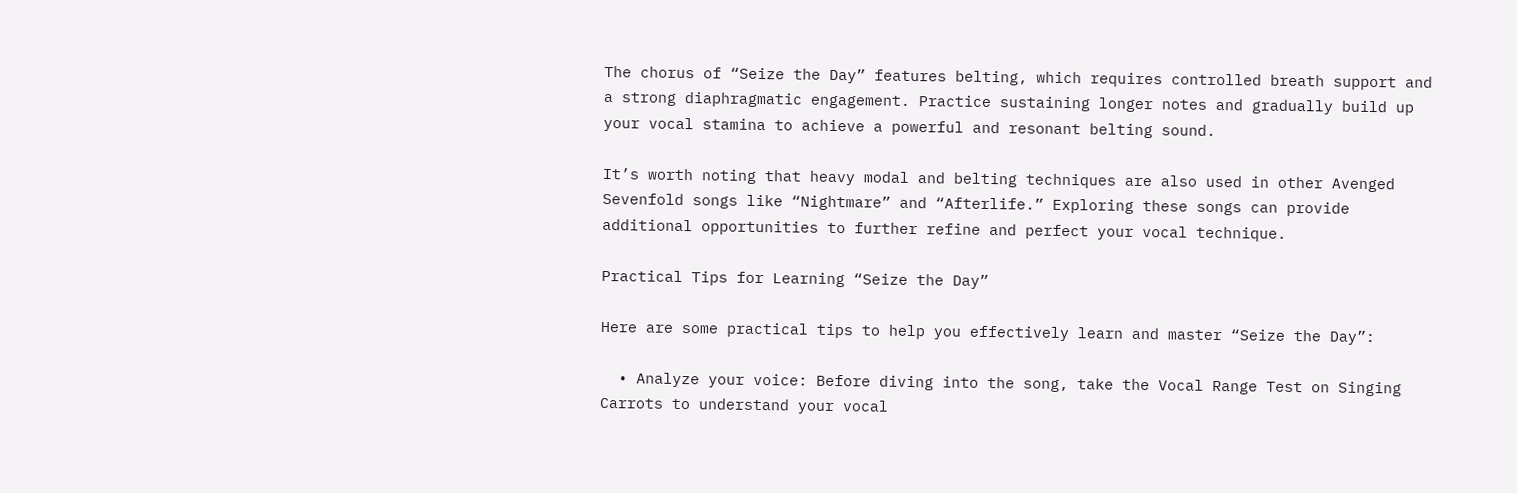The chorus of “Seize the Day” features belting, which requires controlled breath support and a strong diaphragmatic engagement. Practice sustaining longer notes and gradually build up your vocal stamina to achieve a powerful and resonant belting sound.

It’s worth noting that heavy modal and belting techniques are also used in other Avenged Sevenfold songs like “Nightmare” and “Afterlife.” Exploring these songs can provide additional opportunities to further refine and perfect your vocal technique.

Practical Tips for Learning “Seize the Day”

Here are some practical tips to help you effectively learn and master “Seize the Day”:

  • Analyze your voice: Before diving into the song, take the Vocal Range Test on Singing Carrots to understand your vocal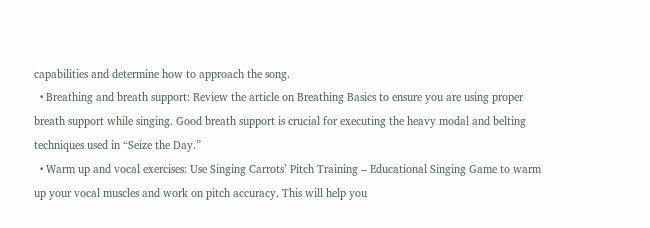capabilities and determine how to approach the song.
  • Breathing and breath support: Review the article on Breathing Basics to ensure you are using proper breath support while singing. Good breath support is crucial for executing the heavy modal and belting techniques used in “Seize the Day.”
  • Warm up and vocal exercises: Use Singing Carrots’ Pitch Training – Educational Singing Game to warm up your vocal muscles and work on pitch accuracy. This will help you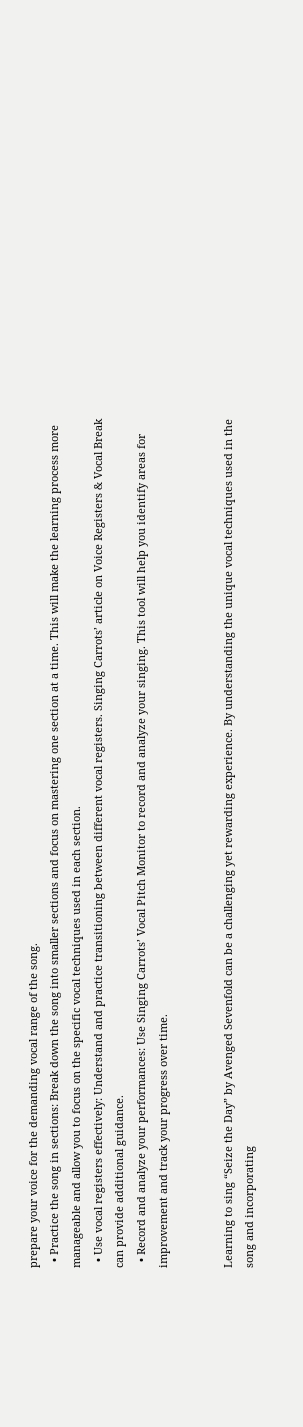prepare your voice for the demanding vocal range of the song.
  • Practice the song in sections: Break down the song into smaller sections and focus on mastering one section at a time. This will make the learning process more manageable and allow you to focus on the specific vocal techniques used in each section.
  • Use vocal registers effectively: Understand and practice transitioning between different vocal registers. Singing Carrots’ article on Voice Registers & Vocal Break can provide additional guidance.
  • Record and analyze your performances: Use Singing Carrots’ Vocal Pitch Monitor to record and analyze your singing. This tool will help you identify areas for improvement and track your progress over time.


Learning to sing “Seize the Day” by Avenged Sevenfold can be a challenging yet rewarding experience. By understanding the unique vocal techniques used in the song and incorporating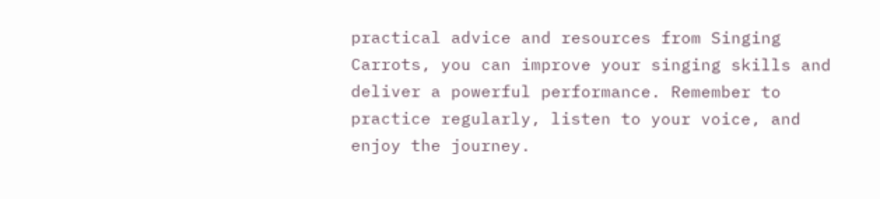practical advice and resources from Singing Carrots, you can improve your singing skills and deliver a powerful performance. Remember to practice regularly, listen to your voice, and enjoy the journey.